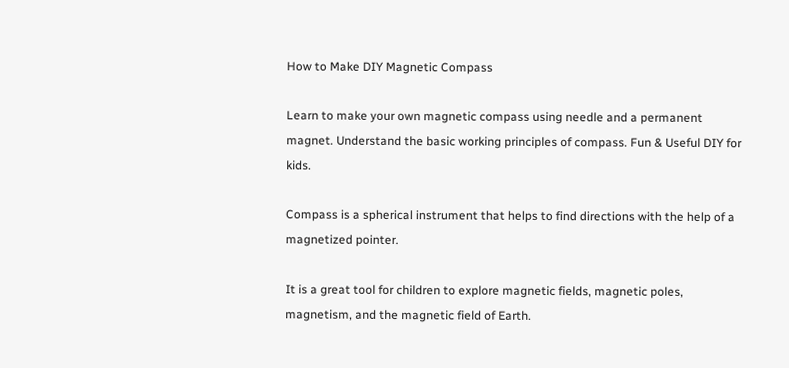How to Make DIY Magnetic Compass

Learn to make your own magnetic compass using needle and a permanent magnet. Understand the basic working principles of compass. Fun & Useful DIY for kids.

Compass is a spherical instrument that helps to find directions with the help of a magnetized pointer.

It is a great tool for children to explore magnetic fields, magnetic poles, magnetism, and the magnetic field of Earth.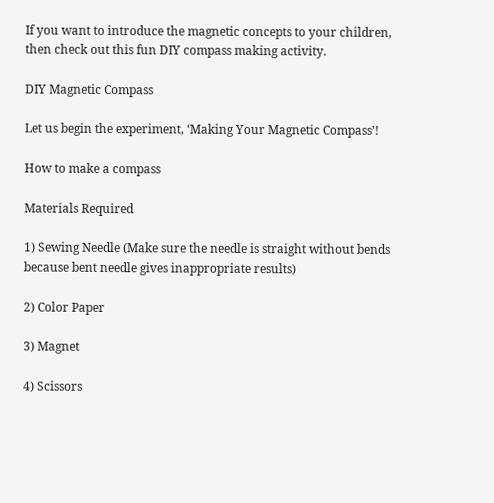If you want to introduce the magnetic concepts to your children, then check out this fun DIY compass making activity.

DIY Magnetic Compass

Let us begin the experiment, ‘Making Your Magnetic Compass’!

How to make a compass

Materials Required

1) Sewing Needle (Make sure the needle is straight without bends because bent needle gives inappropriate results)

2) Color Paper

3) Magnet

4) Scissors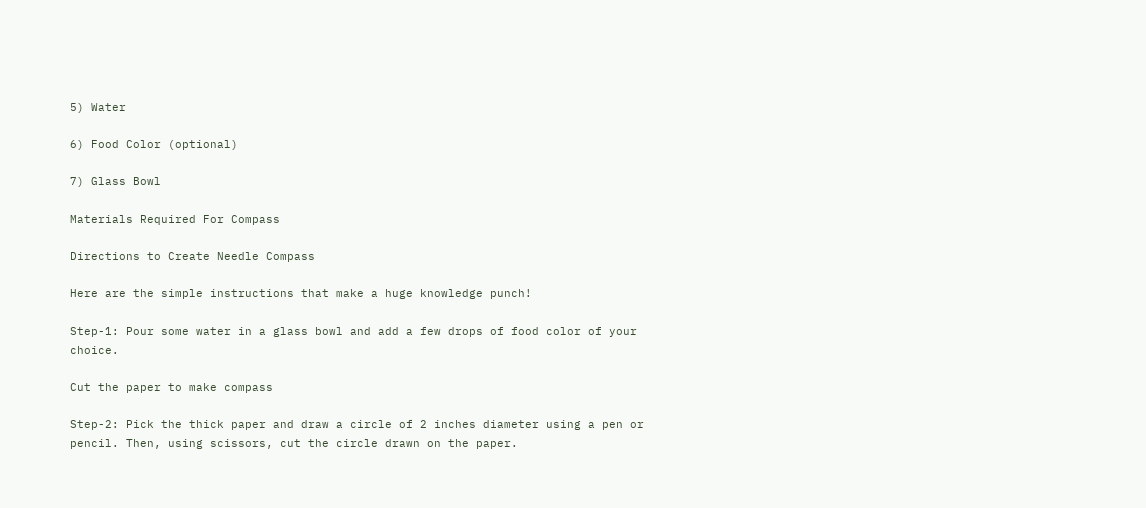5) Water

6) Food Color (optional)

7) Glass Bowl

Materials Required For Compass

Directions to Create Needle Compass

Here are the simple instructions that make a huge knowledge punch!

Step-1: Pour some water in a glass bowl and add a few drops of food color of your choice.

Cut the paper to make compass

Step-2: Pick the thick paper and draw a circle of 2 inches diameter using a pen or pencil. Then, using scissors, cut the circle drawn on the paper.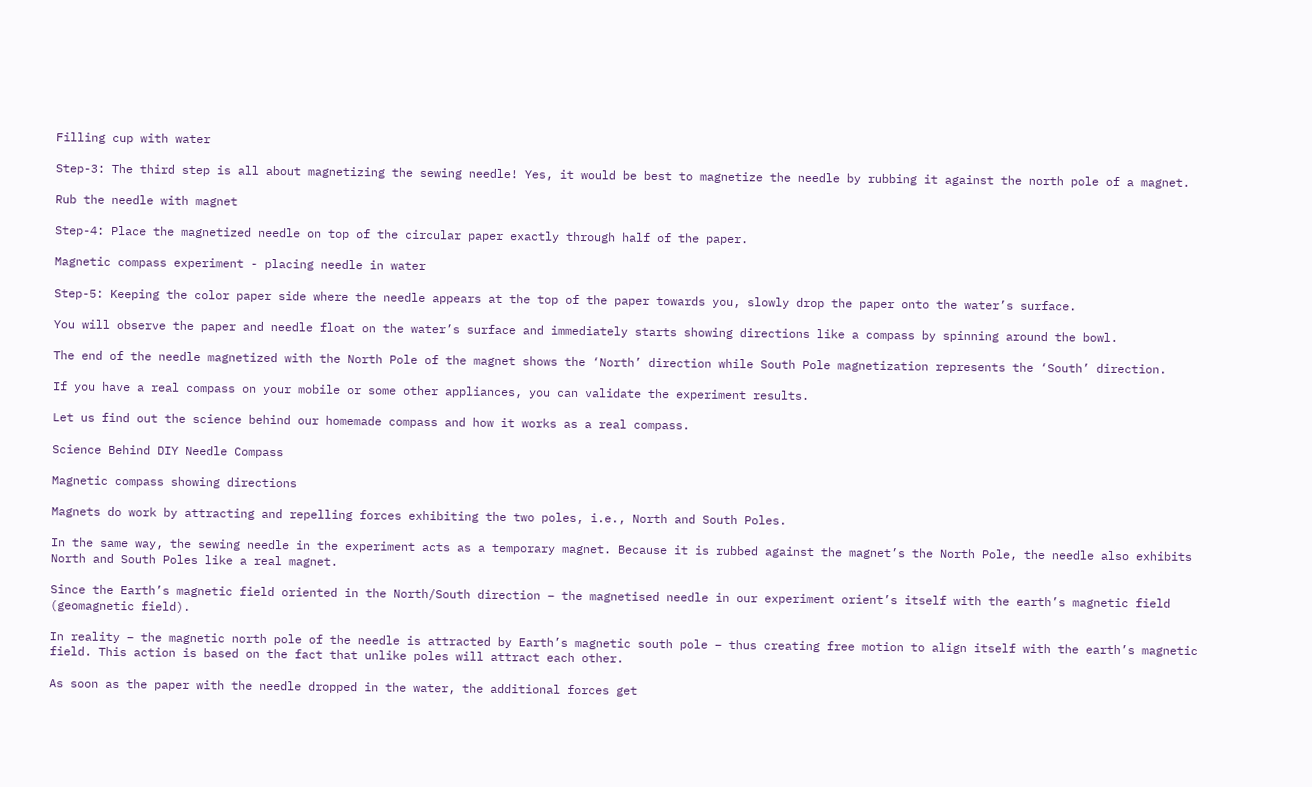Filling cup with water

Step-3: The third step is all about magnetizing the sewing needle! Yes, it would be best to magnetize the needle by rubbing it against the north pole of a magnet.

Rub the needle with magnet

Step-4: Place the magnetized needle on top of the circular paper exactly through half of the paper.

Magnetic compass experiment - placing needle in water

Step-5: Keeping the color paper side where the needle appears at the top of the paper towards you, slowly drop the paper onto the water’s surface.

You will observe the paper and needle float on the water’s surface and immediately starts showing directions like a compass by spinning around the bowl.

The end of the needle magnetized with the North Pole of the magnet shows the ‘North’ direction while South Pole magnetization represents the ‘South’ direction.

If you have a real compass on your mobile or some other appliances, you can validate the experiment results.

Let us find out the science behind our homemade compass and how it works as a real compass.

Science Behind DIY Needle Compass

Magnetic compass showing directions

Magnets do work by attracting and repelling forces exhibiting the two poles, i.e., North and South Poles.

In the same way, the sewing needle in the experiment acts as a temporary magnet. Because it is rubbed against the magnet’s the North Pole, the needle also exhibits North and South Poles like a real magnet.

Since the Earth’s magnetic field oriented in the North/South direction – the magnetised needle in our experiment orient’s itself with the earth’s magnetic field (geomagnetic field).

In reality – the magnetic north pole of the needle is attracted by Earth’s magnetic south pole – thus creating free motion to align itself with the earth’s magnetic field. This action is based on the fact that unlike poles will attract each other.

As soon as the paper with the needle dropped in the water, the additional forces get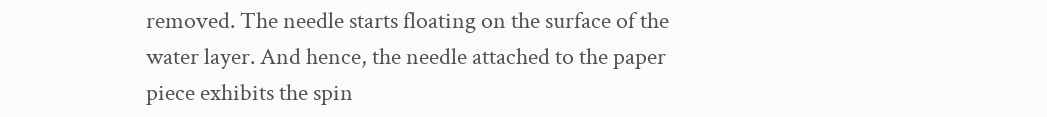removed. The needle starts floating on the surface of the water layer. And hence, the needle attached to the paper piece exhibits the spin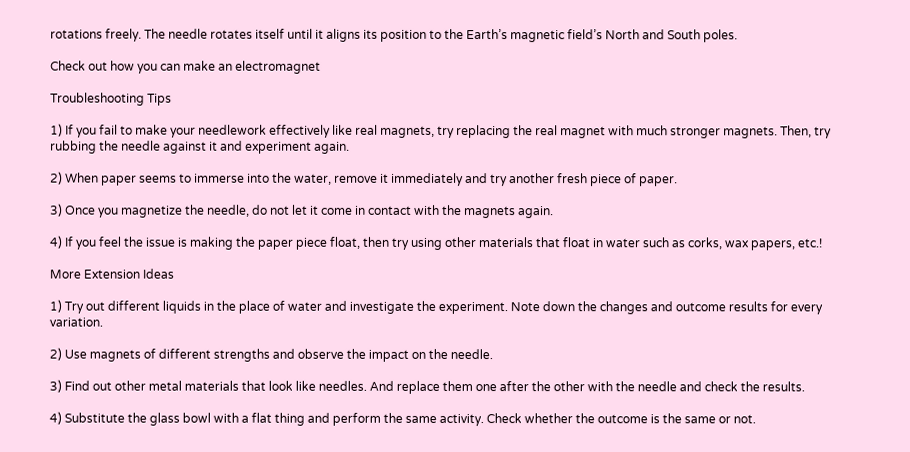rotations freely. The needle rotates itself until it aligns its position to the Earth’s magnetic field’s North and South poles.

Check out how you can make an electromagnet

Troubleshooting Tips

1) If you fail to make your needlework effectively like real magnets, try replacing the real magnet with much stronger magnets. Then, try rubbing the needle against it and experiment again.

2) When paper seems to immerse into the water, remove it immediately and try another fresh piece of paper.

3) Once you magnetize the needle, do not let it come in contact with the magnets again.

4) If you feel the issue is making the paper piece float, then try using other materials that float in water such as corks, wax papers, etc.!

More Extension Ideas

1) Try out different liquids in the place of water and investigate the experiment. Note down the changes and outcome results for every variation.

2) Use magnets of different strengths and observe the impact on the needle.

3) Find out other metal materials that look like needles. And replace them one after the other with the needle and check the results.

4) Substitute the glass bowl with a flat thing and perform the same activity. Check whether the outcome is the same or not.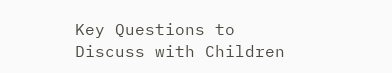Key Questions to Discuss with Children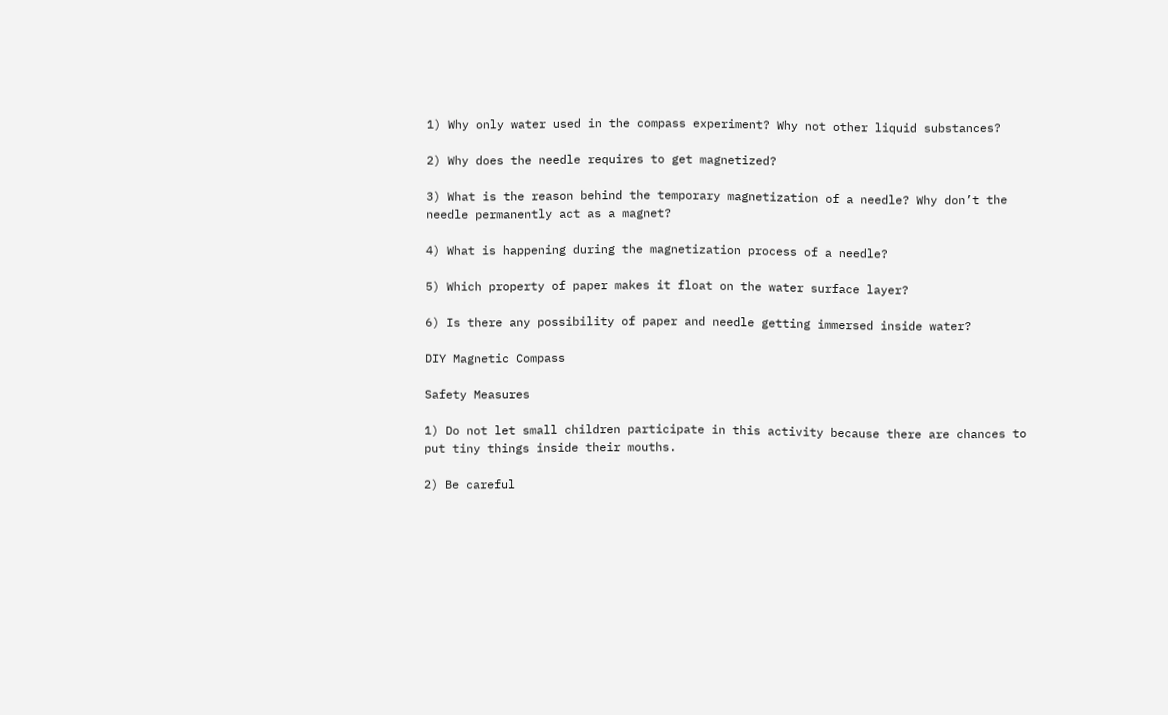1) Why only water used in the compass experiment? Why not other liquid substances?

2) Why does the needle requires to get magnetized?

3) What is the reason behind the temporary magnetization of a needle? Why don’t the needle permanently act as a magnet?

4) What is happening during the magnetization process of a needle?

5) Which property of paper makes it float on the water surface layer?

6) Is there any possibility of paper and needle getting immersed inside water?

DIY Magnetic Compass

Safety Measures

1) Do not let small children participate in this activity because there are chances to put tiny things inside their mouths.

2) Be careful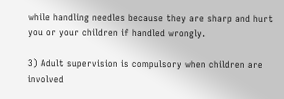while handling needles because they are sharp and hurt you or your children if handled wrongly.

3) Adult supervision is compulsory when children are involved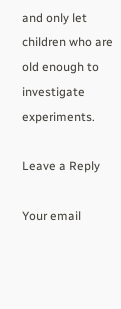and only let children who are old enough to investigate experiments.

Leave a Reply

Your email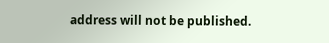address will not be published.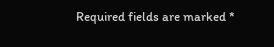Required fields are marked *